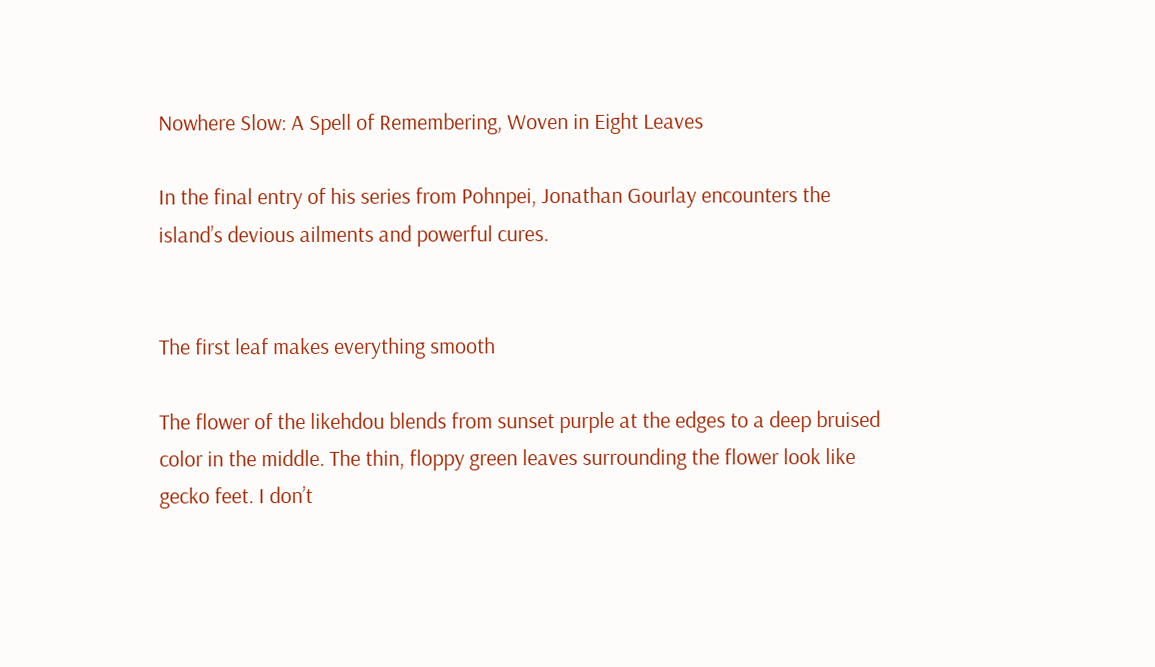Nowhere Slow: A Spell of Remembering, Woven in Eight Leaves

In the final entry of his series from Pohnpei, Jonathan Gourlay encounters the island’s devious ailments and powerful cures.


The first leaf makes everything smooth

The flower of the likehdou blends from sunset purple at the edges to a deep bruised color in the middle. The thin, floppy green leaves surrounding the flower look like gecko feet. I don’t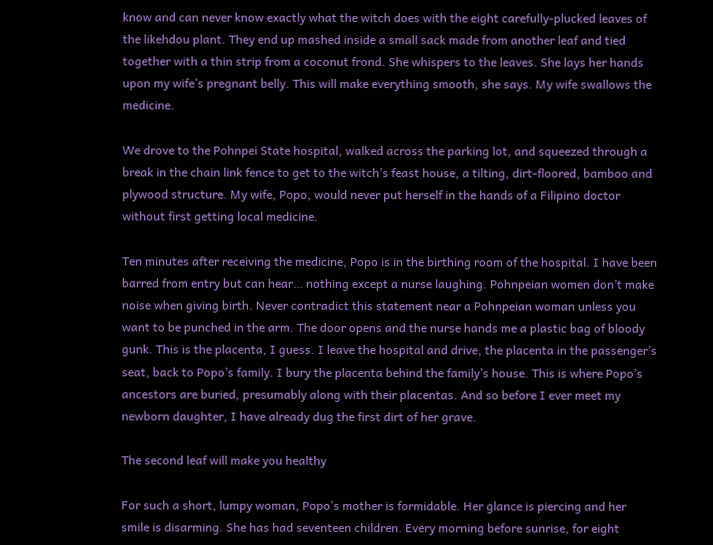know and can never know exactly what the witch does with the eight carefully-plucked leaves of the likehdou plant. They end up mashed inside a small sack made from another leaf and tied together with a thin strip from a coconut frond. She whispers to the leaves. She lays her hands upon my wife’s pregnant belly. This will make everything smooth, she says. My wife swallows the medicine.

We drove to the Pohnpei State hospital, walked across the parking lot, and squeezed through a break in the chain link fence to get to the witch’s feast house, a tilting, dirt-floored, bamboo and plywood structure. My wife, Popo, would never put herself in the hands of a Filipino doctor without first getting local medicine.

Ten minutes after receiving the medicine, Popo is in the birthing room of the hospital. I have been barred from entry but can hear… nothing except a nurse laughing. Pohnpeian women don’t make noise when giving birth. Never contradict this statement near a Pohnpeian woman unless you want to be punched in the arm. The door opens and the nurse hands me a plastic bag of bloody gunk. This is the placenta, I guess. I leave the hospital and drive, the placenta in the passenger’s seat, back to Popo’s family. I bury the placenta behind the family’s house. This is where Popo’s ancestors are buried, presumably along with their placentas. And so before I ever meet my newborn daughter, I have already dug the first dirt of her grave.

The second leaf will make you healthy

For such a short, lumpy woman, Popo’s mother is formidable. Her glance is piercing and her smile is disarming. She has had seventeen children. Every morning before sunrise, for eight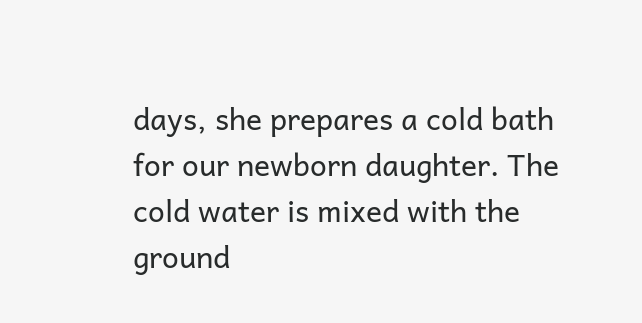days, she prepares a cold bath for our newborn daughter. The cold water is mixed with the ground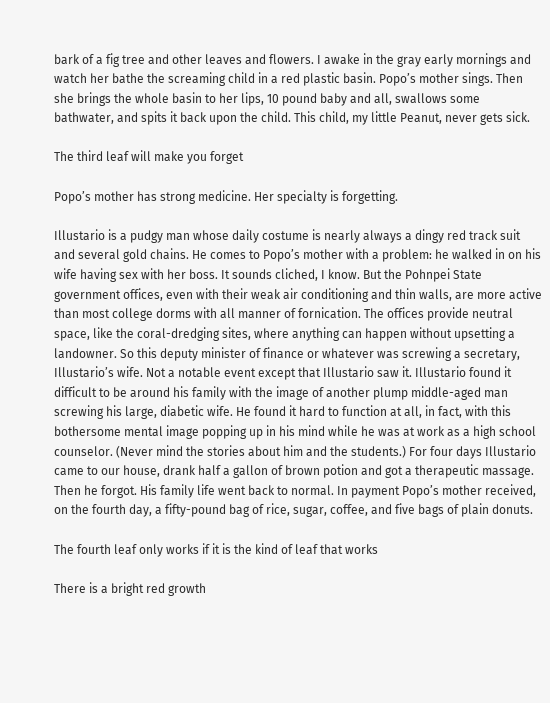bark of a fig tree and other leaves and flowers. I awake in the gray early mornings and watch her bathe the screaming child in a red plastic basin. Popo’s mother sings. Then she brings the whole basin to her lips, 10 pound baby and all, swallows some bathwater, and spits it back upon the child. This child, my little Peanut, never gets sick.

The third leaf will make you forget

Popo’s mother has strong medicine. Her specialty is forgetting.

Illustario is a pudgy man whose daily costume is nearly always a dingy red track suit and several gold chains. He comes to Popo’s mother with a problem: he walked in on his wife having sex with her boss. It sounds cliched, I know. But the Pohnpei State government offices, even with their weak air conditioning and thin walls, are more active than most college dorms with all manner of fornication. The offices provide neutral space, like the coral-dredging sites, where anything can happen without upsetting a landowner. So this deputy minister of finance or whatever was screwing a secretary, Illustario’s wife. Not a notable event except that Illustario saw it. Illustario found it difficult to be around his family with the image of another plump middle-aged man screwing his large, diabetic wife. He found it hard to function at all, in fact, with this bothersome mental image popping up in his mind while he was at work as a high school counselor. (Never mind the stories about him and the students.) For four days Illustario came to our house, drank half a gallon of brown potion and got a therapeutic massage. Then he forgot. His family life went back to normal. In payment Popo’s mother received, on the fourth day, a fifty-pound bag of rice, sugar, coffee, and five bags of plain donuts.

The fourth leaf only works if it is the kind of leaf that works

There is a bright red growth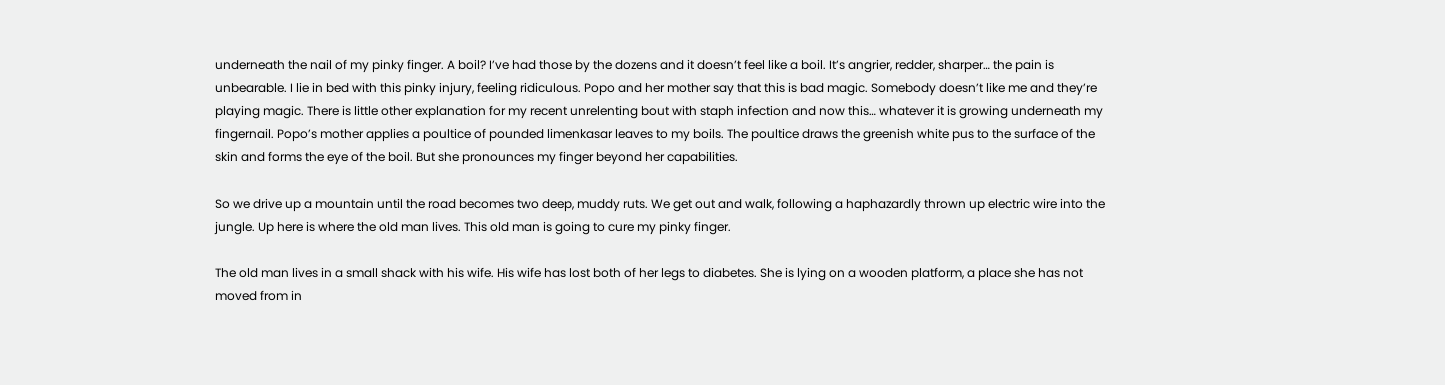underneath the nail of my pinky finger. A boil? I’ve had those by the dozens and it doesn’t feel like a boil. It’s angrier, redder, sharper… the pain is unbearable. I lie in bed with this pinky injury, feeling ridiculous. Popo and her mother say that this is bad magic. Somebody doesn’t like me and they’re playing magic. There is little other explanation for my recent unrelenting bout with staph infection and now this… whatever it is growing underneath my fingernail. Popo’s mother applies a poultice of pounded limenkasar leaves to my boils. The poultice draws the greenish white pus to the surface of the skin and forms the eye of the boil. But she pronounces my finger beyond her capabilities.

So we drive up a mountain until the road becomes two deep, muddy ruts. We get out and walk, following a haphazardly thrown up electric wire into the jungle. Up here is where the old man lives. This old man is going to cure my pinky finger.

The old man lives in a small shack with his wife. His wife has lost both of her legs to diabetes. She is lying on a wooden platform, a place she has not moved from in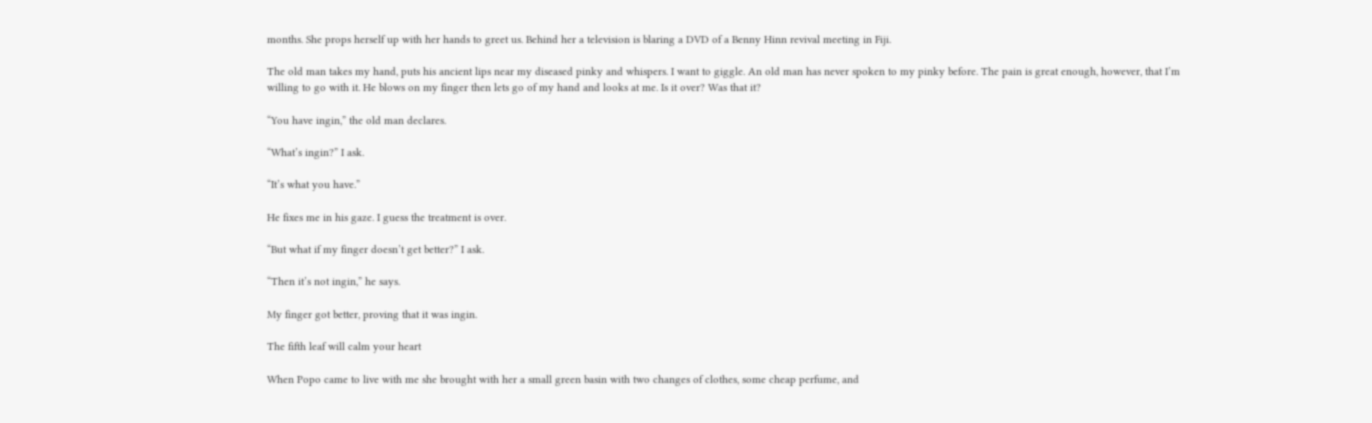months. She props herself up with her hands to greet us. Behind her a television is blaring a DVD of a Benny Hinn revival meeting in Fiji.

The old man takes my hand, puts his ancient lips near my diseased pinky and whispers. I want to giggle. An old man has never spoken to my pinky before. The pain is great enough, however, that I’m willing to go with it. He blows on my finger then lets go of my hand and looks at me. Is it over? Was that it?

“You have ingin,” the old man declares.

“What’s ingin?” I ask.

“It’s what you have.”

He fixes me in his gaze. I guess the treatment is over.

“But what if my finger doesn’t get better?” I ask.

“Then it’s not ingin,” he says.

My finger got better, proving that it was ingin.

The fifth leaf will calm your heart

When Popo came to live with me she brought with her a small green basin with two changes of clothes, some cheap perfume, and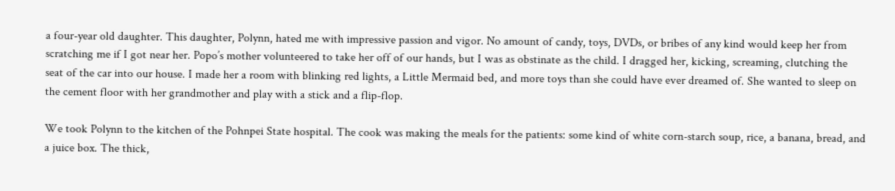a four-year old daughter. This daughter, Polynn, hated me with impressive passion and vigor. No amount of candy, toys, DVDs, or bribes of any kind would keep her from scratching me if I got near her. Popo’s mother volunteered to take her off of our hands, but I was as obstinate as the child. I dragged her, kicking, screaming, clutching the seat of the car into our house. I made her a room with blinking red lights, a Little Mermaid bed, and more toys than she could have ever dreamed of. She wanted to sleep on the cement floor with her grandmother and play with a stick and a flip-flop.

We took Polynn to the kitchen of the Pohnpei State hospital. The cook was making the meals for the patients: some kind of white corn-starch soup, rice, a banana, bread, and a juice box. The thick,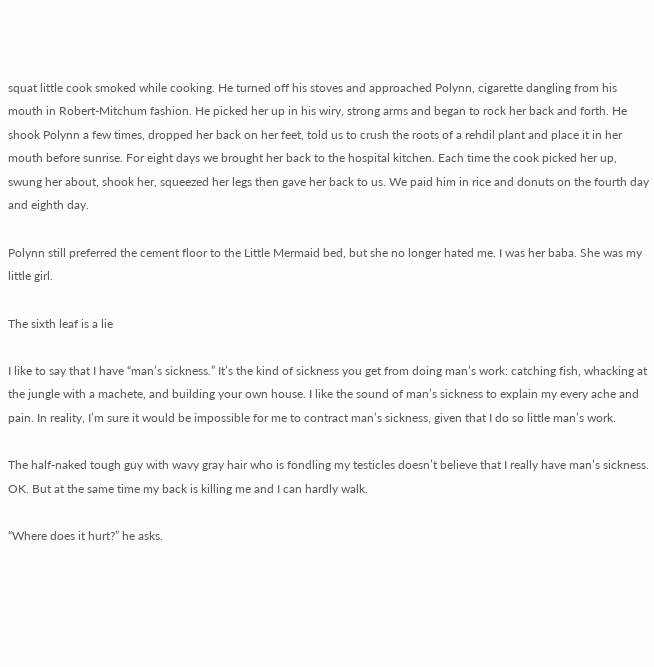squat little cook smoked while cooking. He turned off his stoves and approached Polynn, cigarette dangling from his mouth in Robert-Mitchum fashion. He picked her up in his wiry, strong arms and began to rock her back and forth. He shook Polynn a few times, dropped her back on her feet, told us to crush the roots of a rehdil plant and place it in her mouth before sunrise. For eight days we brought her back to the hospital kitchen. Each time the cook picked her up, swung her about, shook her, squeezed her legs then gave her back to us. We paid him in rice and donuts on the fourth day and eighth day.

Polynn still preferred the cement floor to the Little Mermaid bed, but she no longer hated me. I was her baba. She was my little girl.

The sixth leaf is a lie

I like to say that I have “man’s sickness.” It’s the kind of sickness you get from doing man’s work: catching fish, whacking at the jungle with a machete, and building your own house. I like the sound of man’s sickness to explain my every ache and pain. In reality, I’m sure it would be impossible for me to contract man’s sickness, given that I do so little man’s work.

The half-naked tough guy with wavy gray hair who is fondling my testicles doesn’t believe that I really have man’s sickness. OK. But at the same time my back is killing me and I can hardly walk.

“Where does it hurt?” he asks.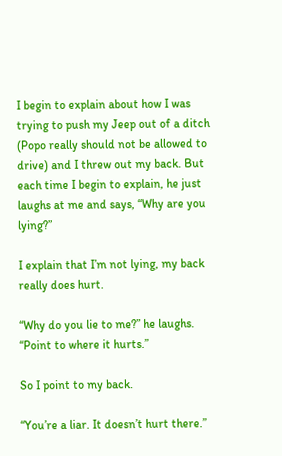I begin to explain about how I was trying to push my Jeep out of a ditch (Popo really should not be allowed to drive) and I threw out my back. But each time I begin to explain, he just laughs at me and says, “Why are you lying?”

I explain that I’m not lying, my back really does hurt.

“Why do you lie to me?” he laughs. “Point to where it hurts.”

So I point to my back.

“You’re a liar. It doesn’t hurt there.”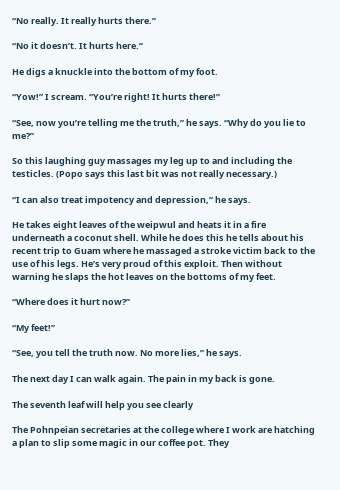“No really. It really hurts there.”

“No it doesn’t. It hurts here.”

He digs a knuckle into the bottom of my foot.

“Yow!” I scream. “You’re right! It hurts there!”

“See, now you’re telling me the truth,” he says. “Why do you lie to me?”

So this laughing guy massages my leg up to and including the testicles. (Popo says this last bit was not really necessary.)

“I can also treat impotency and depression,” he says.

He takes eight leaves of the weipwul and heats it in a fire underneath a coconut shell. While he does this he tells about his recent trip to Guam where he massaged a stroke victim back to the use of his legs. He’s very proud of this exploit. Then without warning he slaps the hot leaves on the bottoms of my feet.

“Where does it hurt now?”

“My feet!”

“See, you tell the truth now. No more lies,” he says.

The next day I can walk again. The pain in my back is gone.

The seventh leaf will help you see clearly

The Pohnpeian secretaries at the college where I work are hatching a plan to slip some magic in our coffee pot. They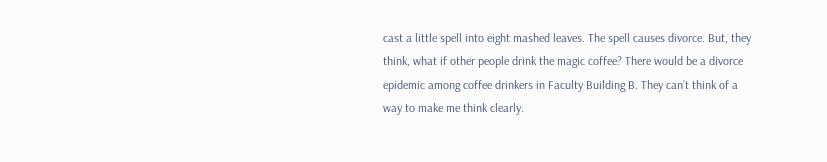cast a little spell into eight mashed leaves. The spell causes divorce. But, they think, what if other people drink the magic coffee? There would be a divorce epidemic among coffee drinkers in Faculty Building B. They can’t think of a way to make me think clearly.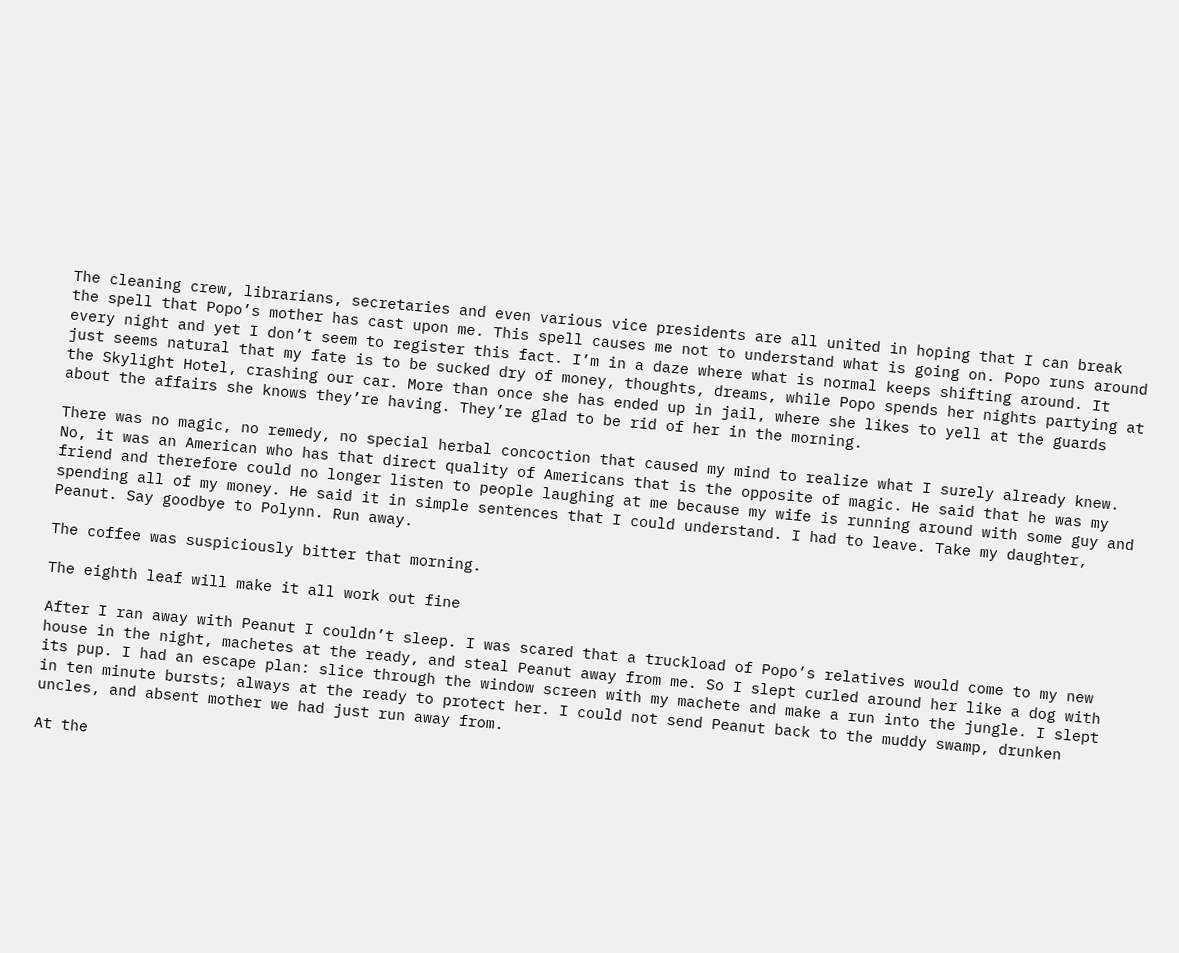The cleaning crew, librarians, secretaries and even various vice presidents are all united in hoping that I can break the spell that Popo’s mother has cast upon me. This spell causes me not to understand what is going on. Popo runs around every night and yet I don’t seem to register this fact. I’m in a daze where what is normal keeps shifting around. It just seems natural that my fate is to be sucked dry of money, thoughts, dreams, while Popo spends her nights partying at the Skylight Hotel, crashing our car. More than once she has ended up in jail, where she likes to yell at the guards about the affairs she knows they’re having. They’re glad to be rid of her in the morning.

There was no magic, no remedy, no special herbal concoction that caused my mind to realize what I surely already knew. No, it was an American who has that direct quality of Americans that is the opposite of magic. He said that he was my friend and therefore could no longer listen to people laughing at me because my wife is running around with some guy and spending all of my money. He said it in simple sentences that I could understand. I had to leave. Take my daughter, Peanut. Say goodbye to Polynn. Run away.

The coffee was suspiciously bitter that morning.

The eighth leaf will make it all work out fine

After I ran away with Peanut I couldn’t sleep. I was scared that a truckload of Popo’s relatives would come to my new house in the night, machetes at the ready, and steal Peanut away from me. So I slept curled around her like a dog with its pup. I had an escape plan: slice through the window screen with my machete and make a run into the jungle. I slept in ten minute bursts; always at the ready to protect her. I could not send Peanut back to the muddy swamp, drunken uncles, and absent mother we had just run away from.

At the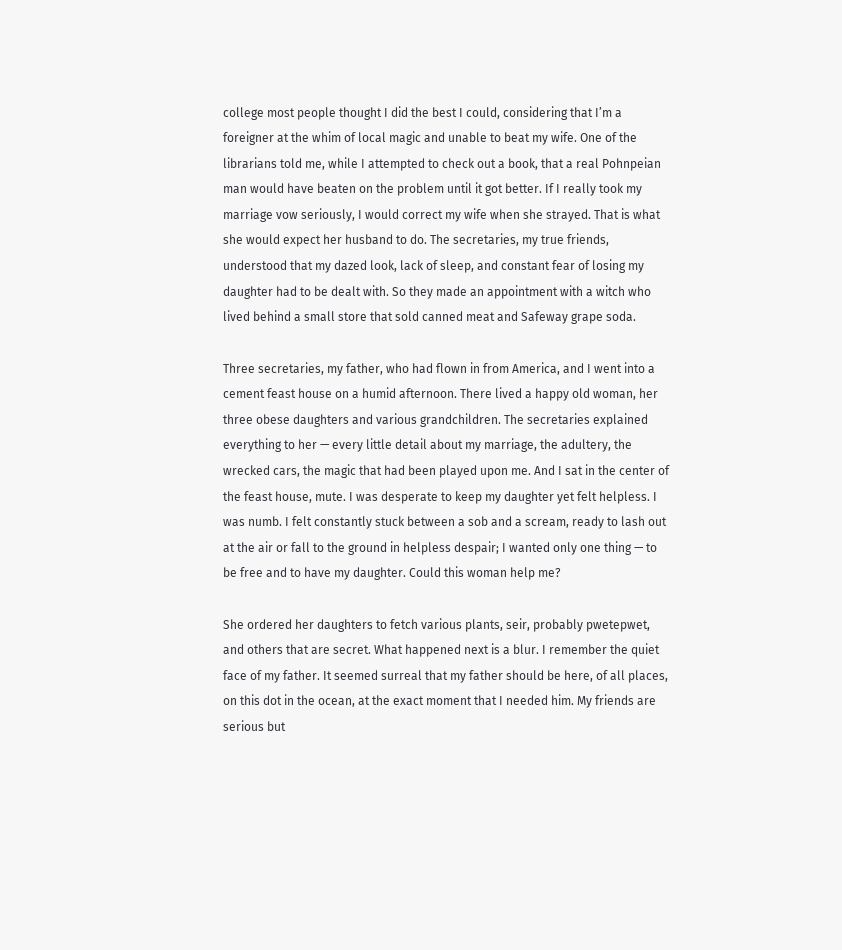college most people thought I did the best I could, considering that I’m a foreigner at the whim of local magic and unable to beat my wife. One of the librarians told me, while I attempted to check out a book, that a real Pohnpeian man would have beaten on the problem until it got better. If I really took my marriage vow seriously, I would correct my wife when she strayed. That is what she would expect her husband to do. The secretaries, my true friends, understood that my dazed look, lack of sleep, and constant fear of losing my daughter had to be dealt with. So they made an appointment with a witch who lived behind a small store that sold canned meat and Safeway grape soda.

Three secretaries, my father, who had flown in from America, and I went into a cement feast house on a humid afternoon. There lived a happy old woman, her three obese daughters and various grandchildren. The secretaries explained everything to her — every little detail about my marriage, the adultery, the wrecked cars, the magic that had been played upon me. And I sat in the center of the feast house, mute. I was desperate to keep my daughter yet felt helpless. I was numb. I felt constantly stuck between a sob and a scream, ready to lash out at the air or fall to the ground in helpless despair; I wanted only one thing — to be free and to have my daughter. Could this woman help me?

She ordered her daughters to fetch various plants, seir, probably pwetepwet, and others that are secret. What happened next is a blur. I remember the quiet face of my father. It seemed surreal that my father should be here, of all places, on this dot in the ocean, at the exact moment that I needed him. My friends are serious but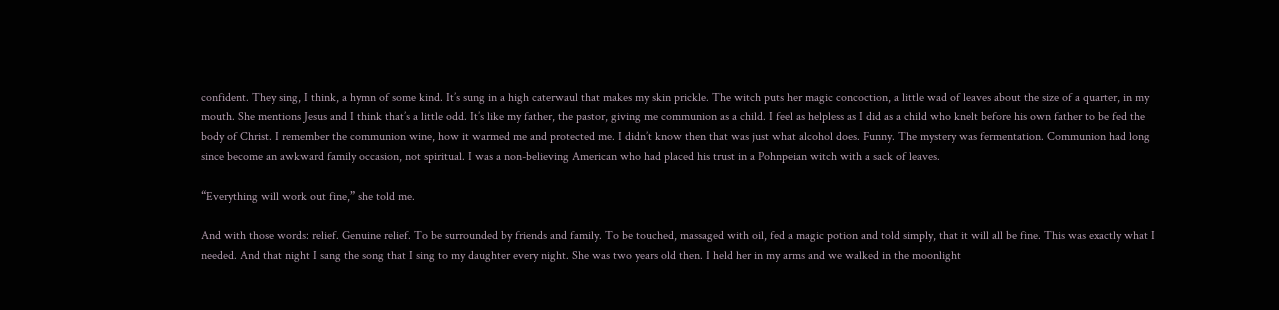confident. They sing, I think, a hymn of some kind. It’s sung in a high caterwaul that makes my skin prickle. The witch puts her magic concoction, a little wad of leaves about the size of a quarter, in my mouth. She mentions Jesus and I think that’s a little odd. It’s like my father, the pastor, giving me communion as a child. I feel as helpless as I did as a child who knelt before his own father to be fed the body of Christ. I remember the communion wine, how it warmed me and protected me. I didn’t know then that was just what alcohol does. Funny. The mystery was fermentation. Communion had long since become an awkward family occasion, not spiritual. I was a non-believing American who had placed his trust in a Pohnpeian witch with a sack of leaves.

“Everything will work out fine,” she told me.

And with those words: relief. Genuine relief. To be surrounded by friends and family. To be touched, massaged with oil, fed a magic potion and told simply, that it will all be fine. This was exactly what I needed. And that night I sang the song that I sing to my daughter every night. She was two years old then. I held her in my arms and we walked in the moonlight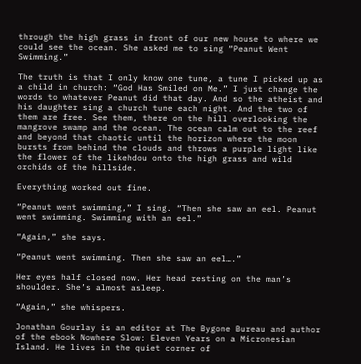through the high grass in front of our new house to where we could see the ocean. She asked me to sing “Peanut Went Swimming.”

The truth is that I only know one tune, a tune I picked up as a child in church: “God Has Smiled on Me.” I just change the words to whatever Peanut did that day. And so the atheist and his daughter sing a church tune each night. And the two of them are free. See them, there on the hill overlooking the mangrove swamp and the ocean. The ocean calm out to the reef and beyond that chaotic until the horizon where the moon bursts from behind the clouds and throws a purple light like the flower of the likehdou onto the high grass and wild orchids of the hillside.

Everything worked out fine.

“Peanut went swimming,” I sing. “Then she saw an eel. Peanut went swimming. Swimming with an eel.”

“Again,” she says.

“Peanut went swimming. Then she saw an eel….”

Her eyes half closed now. Her head resting on the man’s shoulder. She’s almost asleep.

“Again,” she whispers.

Jonathan Gourlay is an editor at The Bygone Bureau and author of the ebook Nowhere Slow: Eleven Years on a Micronesian Island. He lives in the quiet corner of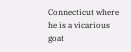Connecticut where he is a vicarious goat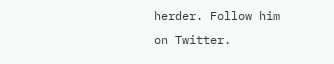herder. Follow him on Twitter.